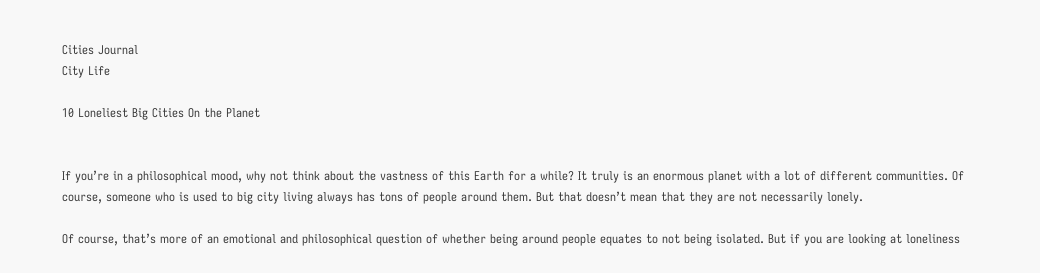Cities Journal
City Life

10 Loneliest Big Cities On the Planet


If you’re in a philosophical mood, why not think about the vastness of this Earth for a while? It truly is an enormous planet with a lot of different communities. Of course, someone who is used to big city living always has tons of people around them. But that doesn’t mean that they are not necessarily lonely.

Of course, that’s more of an emotional and philosophical question of whether being around people equates to not being isolated. But if you are looking at loneliness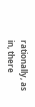rationally, as in, there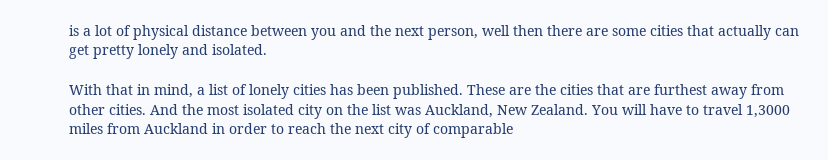is a lot of physical distance between you and the next person, well then there are some cities that actually can get pretty lonely and isolated.

With that in mind, a list of lonely cities has been published. These are the cities that are furthest away from other cities. And the most isolated city on the list was Auckland, New Zealand. You will have to travel 1,3000 miles from Auckland in order to reach the next city of comparable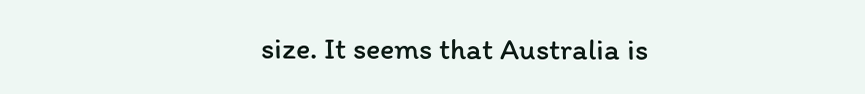size. It seems that Australia is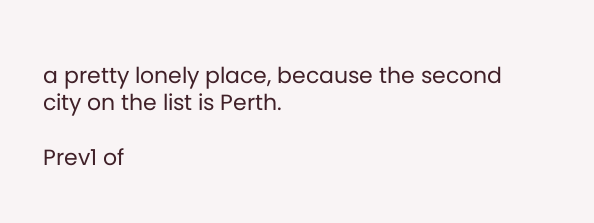a pretty lonely place, because the second city on the list is Perth.

Prev1 of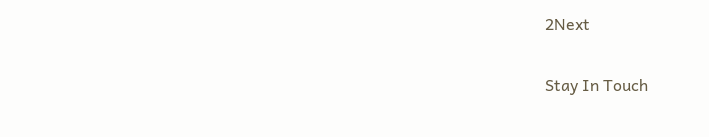2Next

Stay In Touch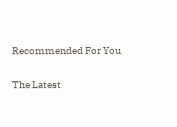Recommended For You

The Latest